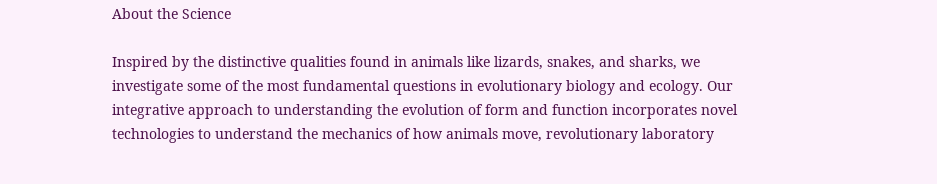About the Science

Inspired by the distinctive qualities found in animals like lizards, snakes, and sharks, we investigate some of the most fundamental questions in evolutionary biology and ecology. Our integrative approach to understanding the evolution of form and function incorporates novel technologies to understand the mechanics of how animals move, revolutionary laboratory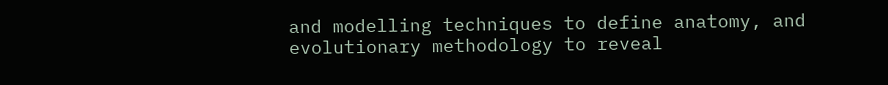and modelling techniques to define anatomy, and evolutionary methodology to reveal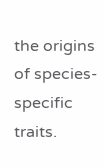the origins of species-specific traits.